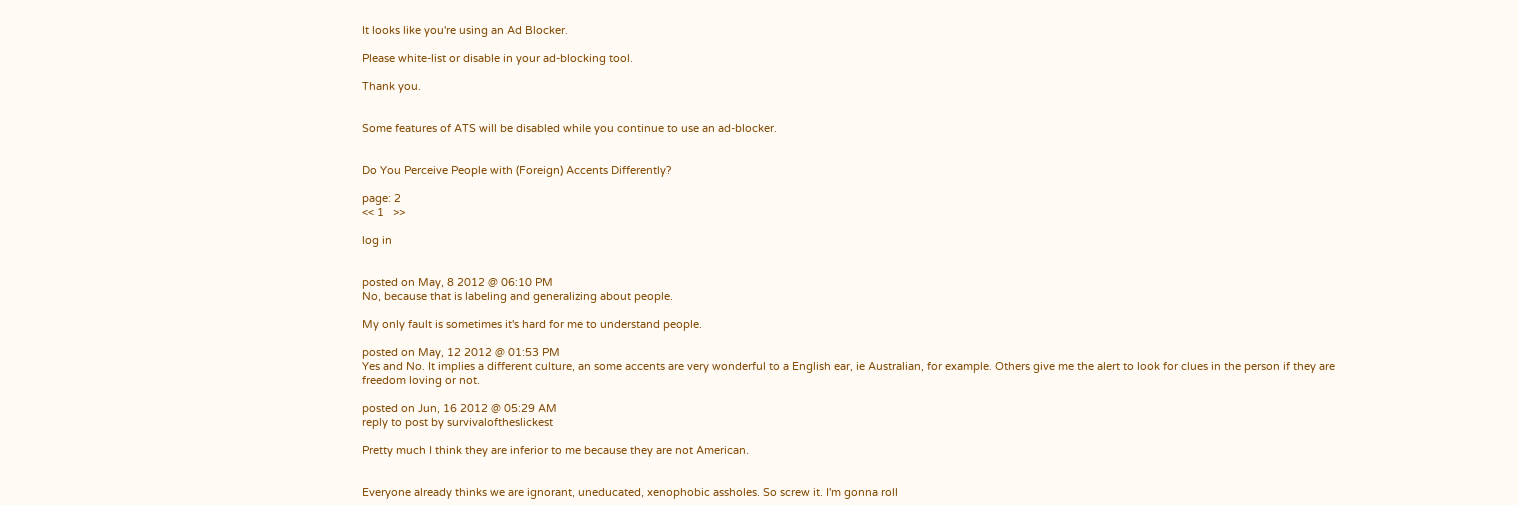It looks like you're using an Ad Blocker.

Please white-list or disable in your ad-blocking tool.

Thank you.


Some features of ATS will be disabled while you continue to use an ad-blocker.


Do You Perceive People with (Foreign) Accents Differently?

page: 2
<< 1   >>

log in


posted on May, 8 2012 @ 06:10 PM
No, because that is labeling and generalizing about people.

My only fault is sometimes it's hard for me to understand people.

posted on May, 12 2012 @ 01:53 PM
Yes and No. It implies a different culture, an some accents are very wonderful to a English ear, ie Australian, for example. Others give me the alert to look for clues in the person if they are freedom loving or not.

posted on Jun, 16 2012 @ 05:29 AM
reply to post by survivaloftheslickest

Pretty much I think they are inferior to me because they are not American.


Everyone already thinks we are ignorant, uneducated, xenophobic assholes. So screw it. I'm gonna roll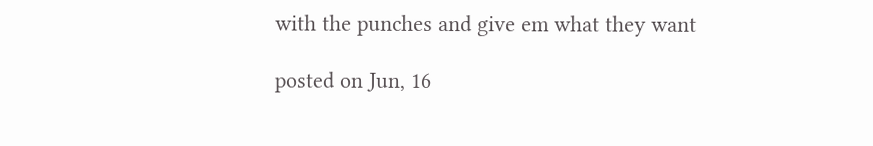with the punches and give em what they want

posted on Jun, 16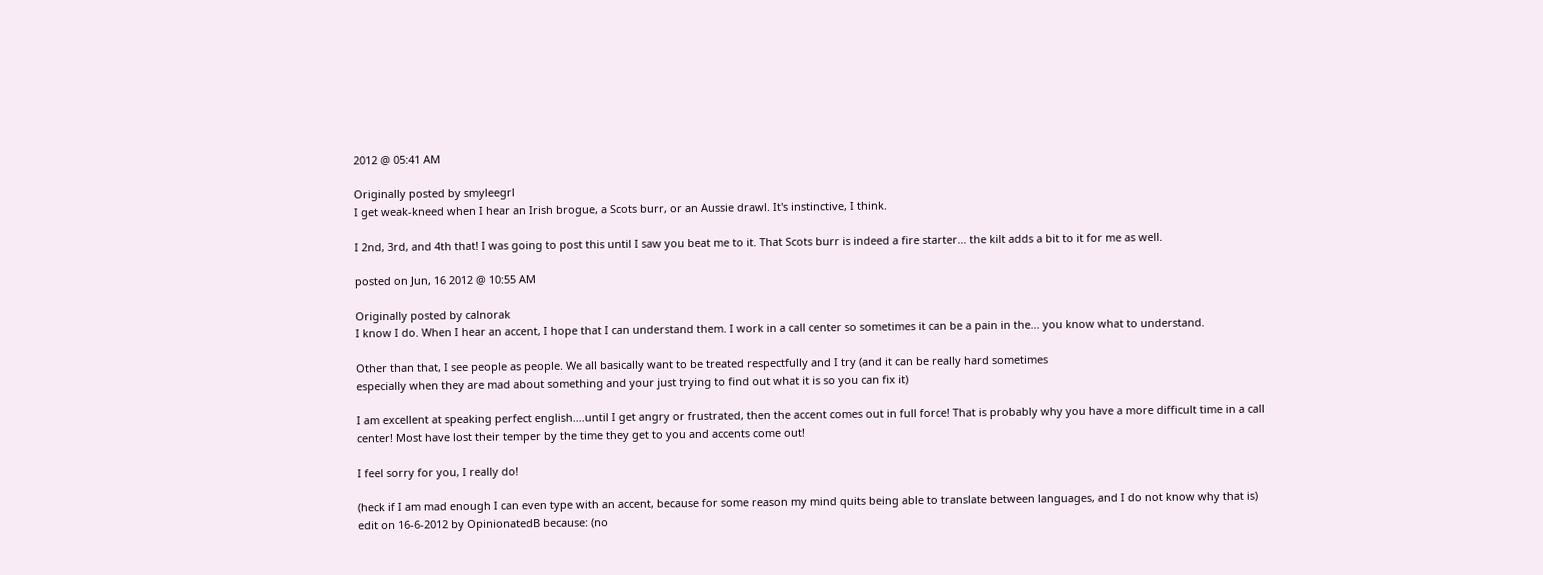2012 @ 05:41 AM

Originally posted by smyleegrl
I get weak-kneed when I hear an Irish brogue, a Scots burr, or an Aussie drawl. It's instinctive, I think.

I 2nd, 3rd, and 4th that! I was going to post this until I saw you beat me to it. That Scots burr is indeed a fire starter... the kilt adds a bit to it for me as well.

posted on Jun, 16 2012 @ 10:55 AM

Originally posted by calnorak
I know I do. When I hear an accent, I hope that I can understand them. I work in a call center so sometimes it can be a pain in the... you know what to understand.

Other than that, I see people as people. We all basically want to be treated respectfully and I try (and it can be really hard sometimes
especially when they are mad about something and your just trying to find out what it is so you can fix it)

I am excellent at speaking perfect english....until I get angry or frustrated, then the accent comes out in full force! That is probably why you have a more difficult time in a call center! Most have lost their temper by the time they get to you and accents come out!

I feel sorry for you, I really do!

(heck if I am mad enough I can even type with an accent, because for some reason my mind quits being able to translate between languages, and I do not know why that is)
edit on 16-6-2012 by OpinionatedB because: (no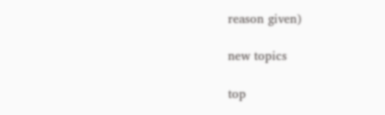reason given)

new topics

top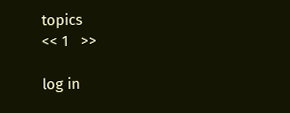topics
<< 1   >>

log in